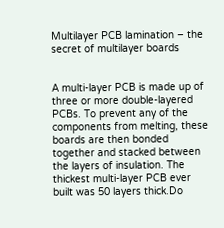Multilayer PCB lamination – the secret of multilayer boards


A multi-layer PCB is made up of three or more double-layered PCBs. To prevent any of the components from melting, these boards are then bonded together and stacked between the layers of insulation. The thickest multi-layer PCB ever built was 50 layers thick.Do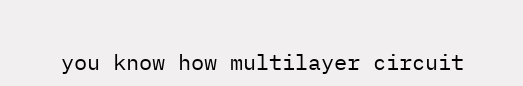you know how multilayer circuit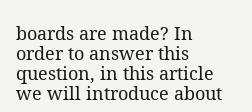boards are made? In order to answer this question, in this article we will introduce about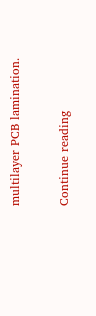multilayer PCB lamination.

Continue reading